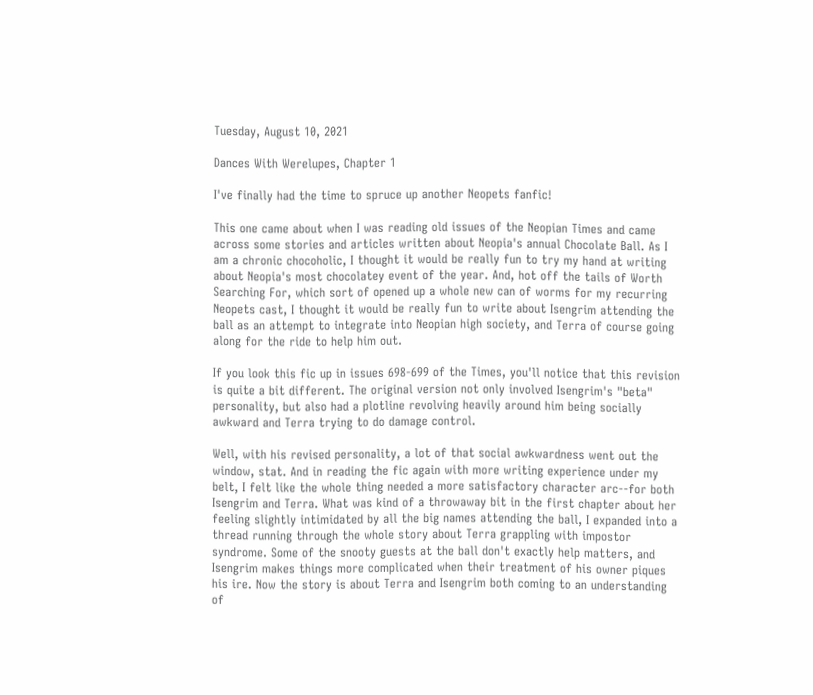Tuesday, August 10, 2021

Dances With Werelupes, Chapter 1

I've finally had the time to spruce up another Neopets fanfic!

This one came about when I was reading old issues of the Neopian Times and came across some stories and articles written about Neopia's annual Chocolate Ball. As I am a chronic chocoholic, I thought it would be really fun to try my hand at writing about Neopia's most chocolatey event of the year. And, hot off the tails of Worth Searching For, which sort of opened up a whole new can of worms for my recurring Neopets cast, I thought it would be really fun to write about Isengrim attending the ball as an attempt to integrate into Neopian high society, and Terra of course going along for the ride to help him out.

If you look this fic up in issues 698-699 of the Times, you'll notice that this revision is quite a bit different. The original version not only involved Isengrim's "beta" personality, but also had a plotline revolving heavily around him being socially awkward and Terra trying to do damage control.

Well, with his revised personality, a lot of that social awkwardness went out the window, stat. And in reading the fic again with more writing experience under my belt, I felt like the whole thing needed a more satisfactory character arc--for both Isengrim and Terra. What was kind of a throwaway bit in the first chapter about her feeling slightly intimidated by all the big names attending the ball, I expanded into a thread running through the whole story about Terra grappling with impostor syndrome. Some of the snooty guests at the ball don't exactly help matters, and Isengrim makes things more complicated when their treatment of his owner piques his ire. Now the story is about Terra and Isengrim both coming to an understanding of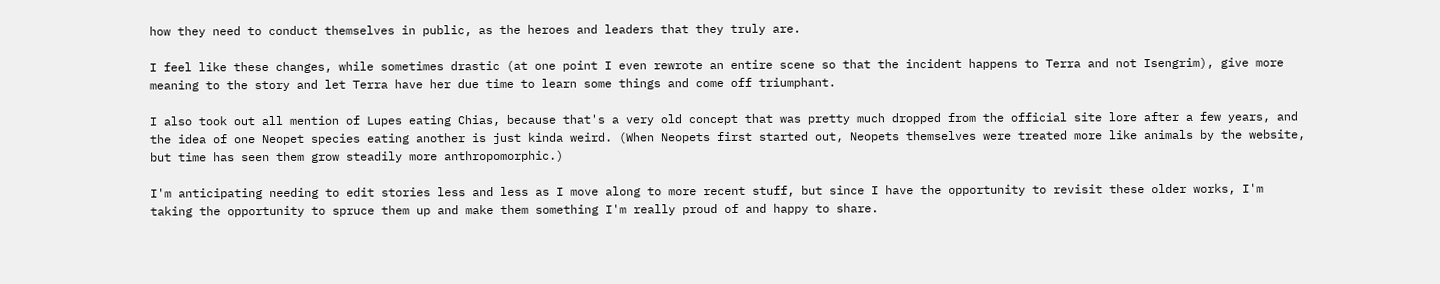how they need to conduct themselves in public, as the heroes and leaders that they truly are.

I feel like these changes, while sometimes drastic (at one point I even rewrote an entire scene so that the incident happens to Terra and not Isengrim), give more meaning to the story and let Terra have her due time to learn some things and come off triumphant.

I also took out all mention of Lupes eating Chias, because that's a very old concept that was pretty much dropped from the official site lore after a few years, and the idea of one Neopet species eating another is just kinda weird. (When Neopets first started out, Neopets themselves were treated more like animals by the website, but time has seen them grow steadily more anthropomorphic.)

I'm anticipating needing to edit stories less and less as I move along to more recent stuff, but since I have the opportunity to revisit these older works, I'm taking the opportunity to spruce them up and make them something I'm really proud of and happy to share.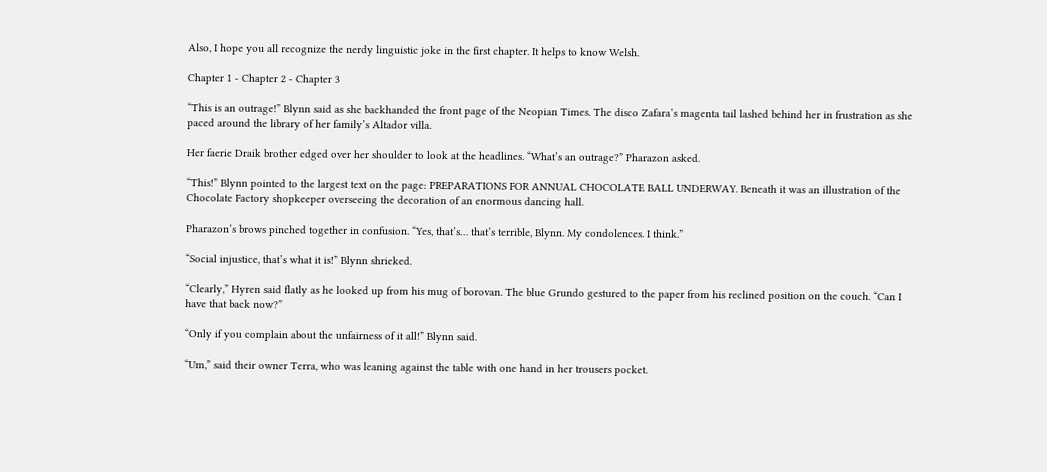Also, I hope you all recognize the nerdy linguistic joke in the first chapter. It helps to know Welsh.

Chapter 1 - Chapter 2 - Chapter 3

“This is an outrage!” Blynn said as she backhanded the front page of the Neopian Times. The disco Zafara’s magenta tail lashed behind her in frustration as she paced around the library of her family’s Altador villa.

Her faerie Draik brother edged over her shoulder to look at the headlines. “What’s an outrage?” Pharazon asked.

“This!” Blynn pointed to the largest text on the page: PREPARATIONS FOR ANNUAL CHOCOLATE BALL UNDERWAY. Beneath it was an illustration of the Chocolate Factory shopkeeper overseeing the decoration of an enormous dancing hall.

Pharazon’s brows pinched together in confusion. “Yes, that’s… that’s terrible, Blynn. My condolences. I think.”

“Social injustice, that’s what it is!” Blynn shrieked.

“Clearly,” Hyren said flatly as he looked up from his mug of borovan. The blue Grundo gestured to the paper from his reclined position on the couch. “Can I have that back now?”

“Only if you complain about the unfairness of it all!” Blynn said.

“Um,” said their owner Terra, who was leaning against the table with one hand in her trousers pocket.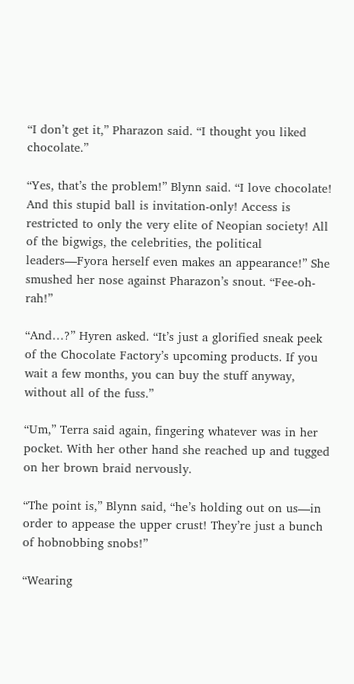“I don’t get it,” Pharazon said. “I thought you liked chocolate.”

“Yes, that’s the problem!” Blynn said. “I love chocolate! And this stupid ball is invitation-only! Access is restricted to only the very elite of Neopian society! All of the bigwigs, the celebrities, the political leaders—Fyora herself even makes an appearance!” She smushed her nose against Pharazon’s snout. “Fee-oh-rah!”

“And…?” Hyren asked. “It’s just a glorified sneak peek of the Chocolate Factory’s upcoming products. If you wait a few months, you can buy the stuff anyway, without all of the fuss.”

“Um,” Terra said again, fingering whatever was in her pocket. With her other hand she reached up and tugged on her brown braid nervously.

“The point is,” Blynn said, “he’s holding out on us—in order to appease the upper crust! They’re just a bunch of hobnobbing snobs!”

“Wearing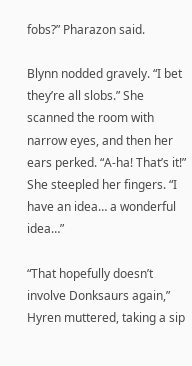fobs?” Pharazon said.

Blynn nodded gravely. “I bet they’re all slobs.” She scanned the room with narrow eyes, and then her ears perked. “A-ha! That’s it!” She steepled her fingers. “I have an idea… a wonderful idea…”

“That hopefully doesn’t involve Donksaurs again,” Hyren muttered, taking a sip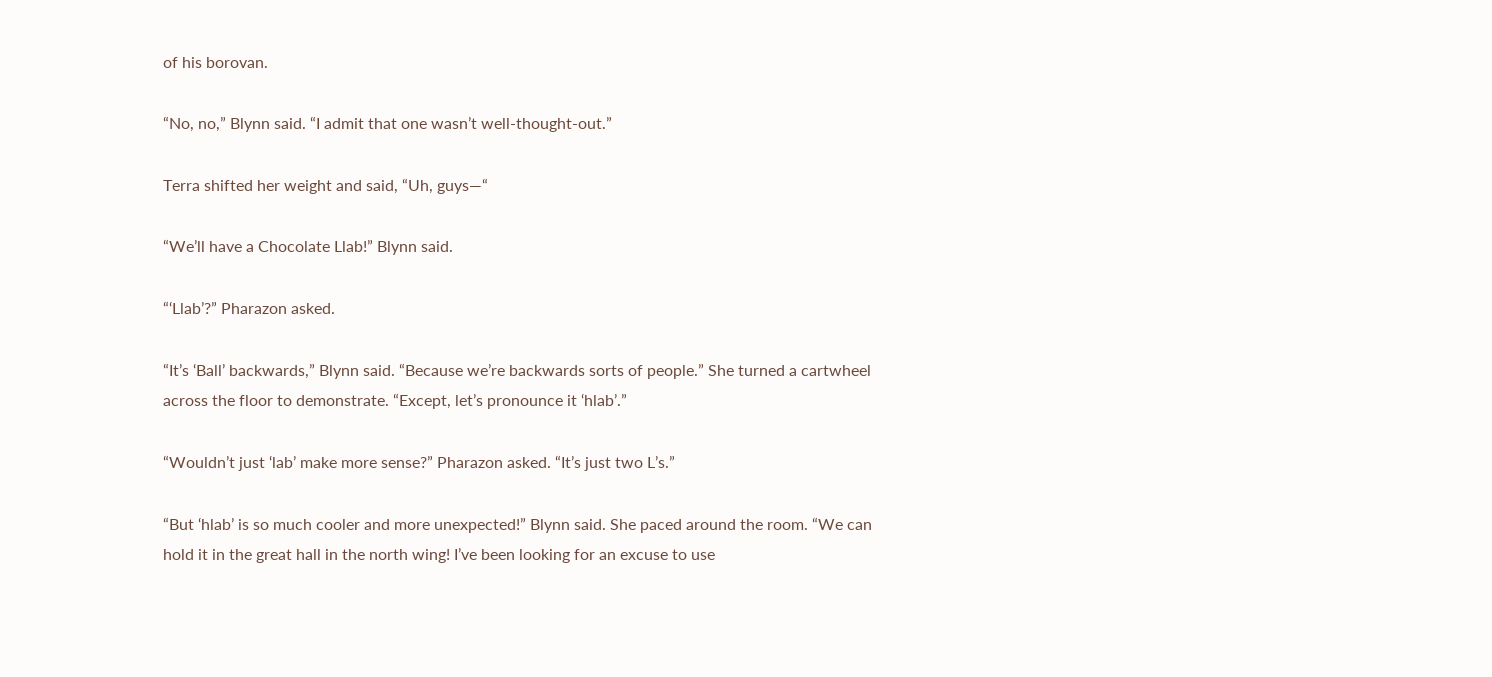of his borovan.

“No, no,” Blynn said. “I admit that one wasn’t well-thought-out.”

Terra shifted her weight and said, “Uh, guys—“

“We’ll have a Chocolate Llab!” Blynn said.

“‘Llab’?” Pharazon asked.

“It’s ‘Ball’ backwards,” Blynn said. “Because we’re backwards sorts of people.” She turned a cartwheel across the floor to demonstrate. “Except, let’s pronounce it ‘hlab’.”

“Wouldn’t just ‘lab’ make more sense?” Pharazon asked. “It’s just two L’s.”

“But ‘hlab’ is so much cooler and more unexpected!” Blynn said. She paced around the room. “We can hold it in the great hall in the north wing! I’ve been looking for an excuse to use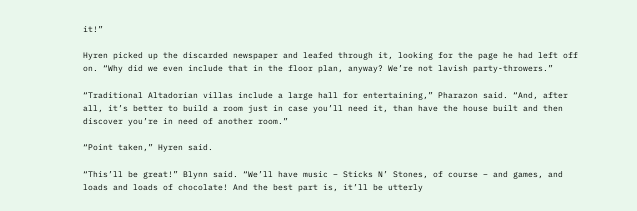it!”

Hyren picked up the discarded newspaper and leafed through it, looking for the page he had left off on. “Why did we even include that in the floor plan, anyway? We’re not lavish party-throwers.”

“Traditional Altadorian villas include a large hall for entertaining,” Pharazon said. “And, after all, it’s better to build a room just in case you’ll need it, than have the house built and then discover you’re in need of another room.”

“Point taken,” Hyren said.

“This’ll be great!” Blynn said. “We’ll have music – Sticks N’ Stones, of course – and games, and loads and loads of chocolate! And the best part is, it’ll be utterly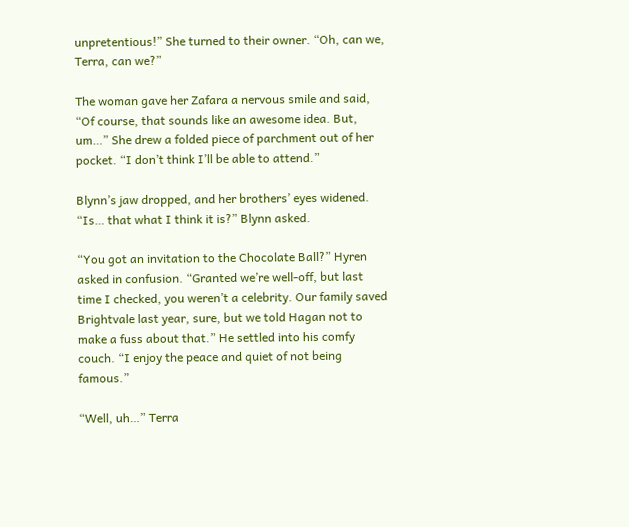unpretentious!” She turned to their owner. “Oh, can we, Terra, can we?”

The woman gave her Zafara a nervous smile and said, “Of course, that sounds like an awesome idea. But, um…” She drew a folded piece of parchment out of her pocket. “I don’t think I’ll be able to attend.”

Blynn’s jaw dropped, and her brothers’ eyes widened. “Is… that what I think it is?” Blynn asked.

“You got an invitation to the Chocolate Ball?” Hyren asked in confusion. “Granted we’re well-off, but last time I checked, you weren’t a celebrity. Our family saved Brightvale last year, sure, but we told Hagan not to make a fuss about that.” He settled into his comfy couch. “I enjoy the peace and quiet of not being famous.”

“Well, uh…” Terra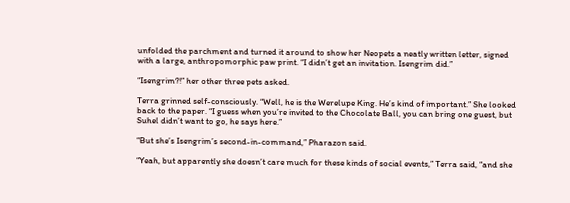unfolded the parchment and turned it around to show her Neopets a neatly written letter, signed with a large, anthropomorphic paw print. “I didn’t get an invitation. Isengrim did.”

“Isengrim?!” her other three pets asked.

Terra grinned self-consciously. “Well, he is the Werelupe King. He’s kind of important.” She looked back to the paper. “I guess when you’re invited to the Chocolate Ball, you can bring one guest, but Suhel didn’t want to go, he says here.”

“But she’s Isengrim’s second-in-command,” Pharazon said.

“Yeah, but apparently she doesn’t care much for these kinds of social events,” Terra said, “and she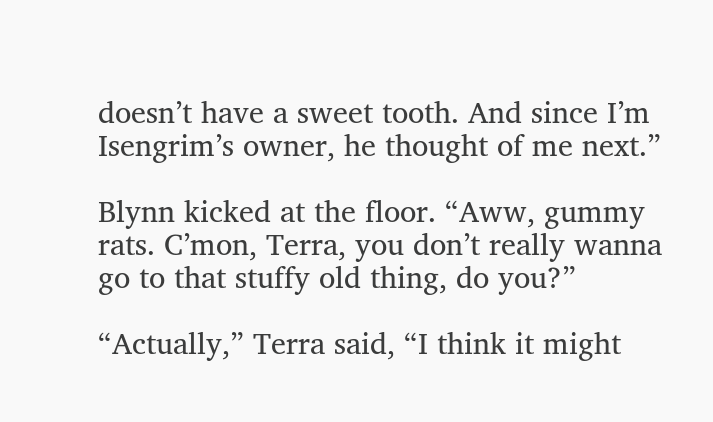doesn’t have a sweet tooth. And since I’m Isengrim’s owner, he thought of me next.”

Blynn kicked at the floor. “Aww, gummy rats. C’mon, Terra, you don’t really wanna go to that stuffy old thing, do you?”

“Actually,” Terra said, “I think it might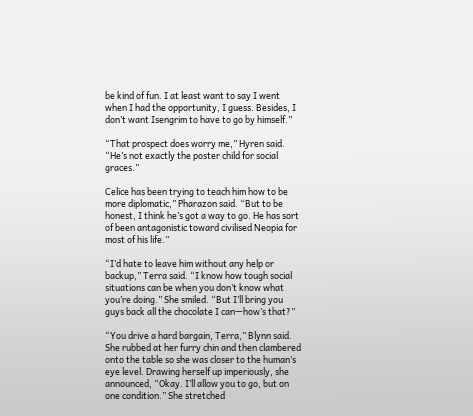be kind of fun. I at least want to say I went when I had the opportunity, I guess. Besides, I don’t want Isengrim to have to go by himself.”

“That prospect does worry me,” Hyren said. “He’s not exactly the poster child for social graces.”

Celice has been trying to teach him how to be more diplomatic,” Pharazon said. “But to be honest, I think he’s got a way to go. He has sort of been antagonistic toward civilised Neopia for most of his life.”

“I’d hate to leave him without any help or backup,” Terra said. “I know how tough social situations can be when you don’t know what you’re doing.” She smiled. “But I’ll bring you guys back all the chocolate I can—how’s that?”

“You drive a hard bargain, Terra,” Blynn said. She rubbed at her furry chin and then clambered onto the table so she was closer to the human’s eye level. Drawing herself up imperiously, she announced, “Okay. I’ll allow you to go, but on one condition.” She stretched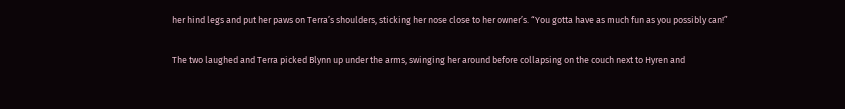her hind legs and put her paws on Terra’s shoulders, sticking her nose close to her owner’s. “You gotta have as much fun as you possibly can!”

The two laughed and Terra picked Blynn up under the arms, swinging her around before collapsing on the couch next to Hyren and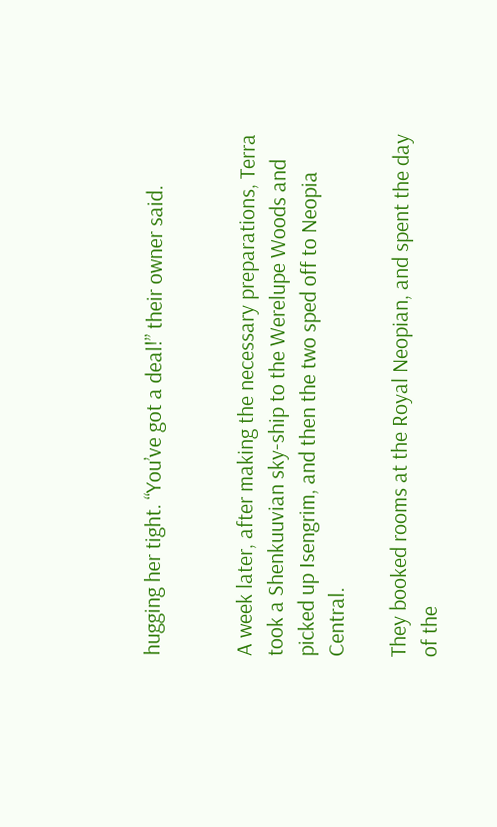hugging her tight. “You’ve got a deal!” their owner said.


A week later, after making the necessary preparations, Terra took a Shenkuuvian sky-ship to the Werelupe Woods and picked up Isengrim, and then the two sped off to Neopia Central.

They booked rooms at the Royal Neopian, and spent the day of the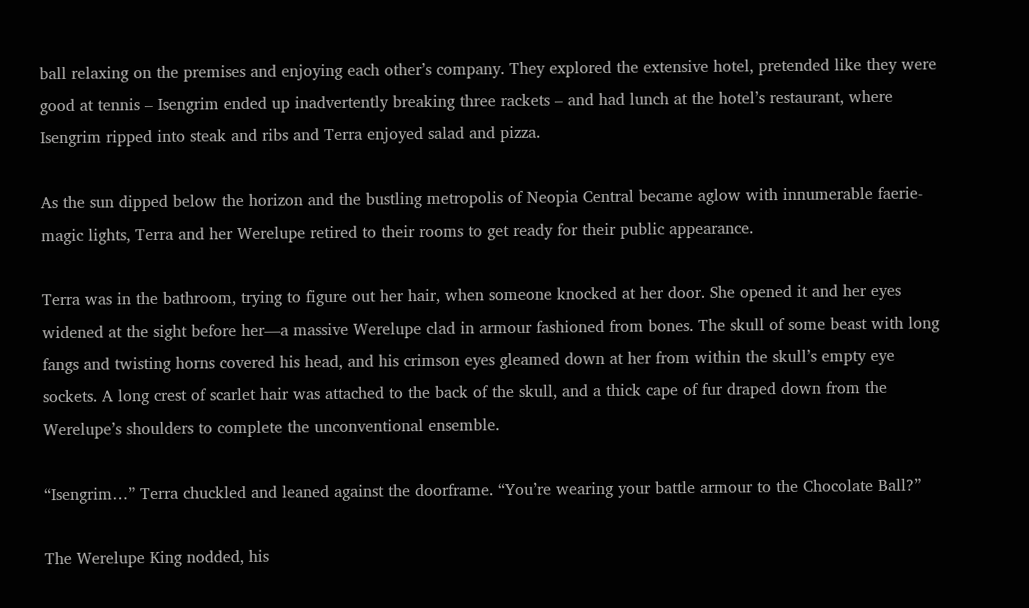ball relaxing on the premises and enjoying each other’s company. They explored the extensive hotel, pretended like they were good at tennis – Isengrim ended up inadvertently breaking three rackets – and had lunch at the hotel’s restaurant, where Isengrim ripped into steak and ribs and Terra enjoyed salad and pizza.

As the sun dipped below the horizon and the bustling metropolis of Neopia Central became aglow with innumerable faerie-magic lights, Terra and her Werelupe retired to their rooms to get ready for their public appearance.

Terra was in the bathroom, trying to figure out her hair, when someone knocked at her door. She opened it and her eyes widened at the sight before her—a massive Werelupe clad in armour fashioned from bones. The skull of some beast with long fangs and twisting horns covered his head, and his crimson eyes gleamed down at her from within the skull’s empty eye sockets. A long crest of scarlet hair was attached to the back of the skull, and a thick cape of fur draped down from the Werelupe’s shoulders to complete the unconventional ensemble.

“Isengrim…” Terra chuckled and leaned against the doorframe. “You’re wearing your battle armour to the Chocolate Ball?”

The Werelupe King nodded, his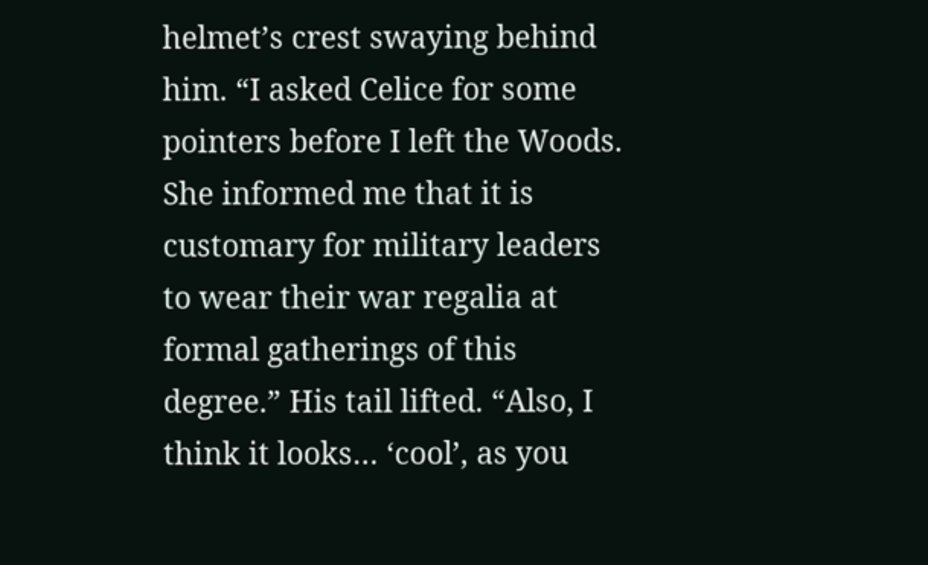helmet’s crest swaying behind him. “I asked Celice for some pointers before I left the Woods. She informed me that it is customary for military leaders to wear their war regalia at formal gatherings of this degree.” His tail lifted. “Also, I think it looks… ‘cool’, as you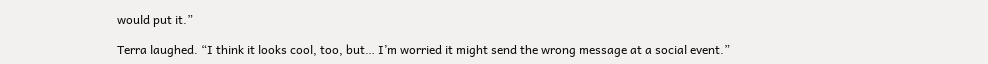would put it.”

Terra laughed. “I think it looks cool, too, but… I’m worried it might send the wrong message at a social event.”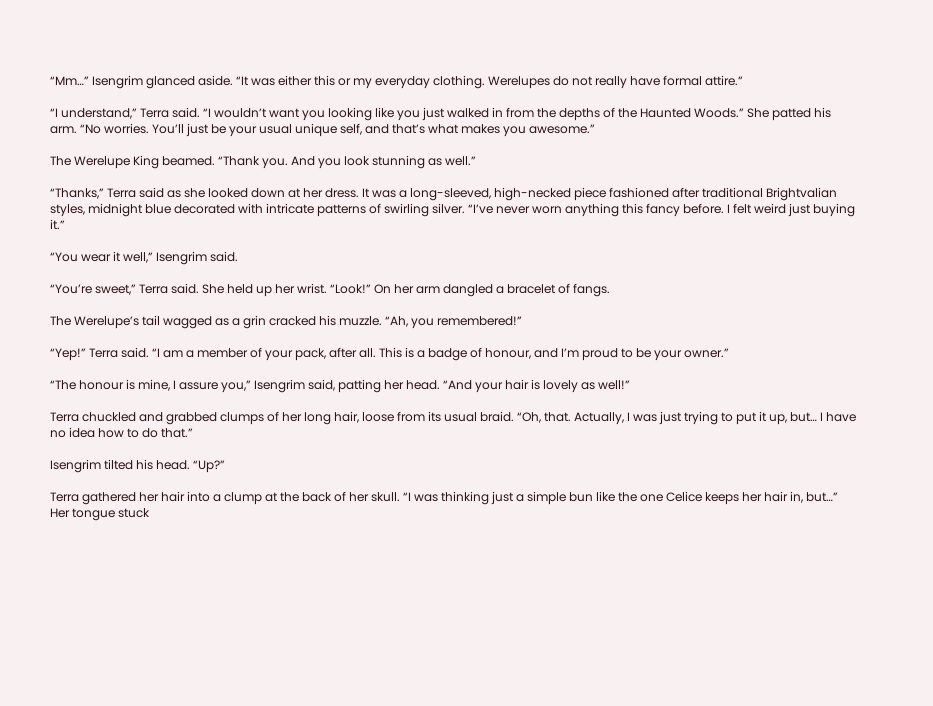“Mm…” Isengrim glanced aside. “It was either this or my everyday clothing. Werelupes do not really have formal attire.”

“I understand,” Terra said. “I wouldn’t want you looking like you just walked in from the depths of the Haunted Woods.” She patted his arm. “No worries. You’ll just be your usual unique self, and that’s what makes you awesome.”

The Werelupe King beamed. “Thank you. And you look stunning as well.”

“Thanks,” Terra said as she looked down at her dress. It was a long-sleeved, high-necked piece fashioned after traditional Brightvalian styles, midnight blue decorated with intricate patterns of swirling silver. “I’ve never worn anything this fancy before. I felt weird just buying it.”

“You wear it well,” Isengrim said.

“You’re sweet,” Terra said. She held up her wrist. “Look!” On her arm dangled a bracelet of fangs.

The Werelupe’s tail wagged as a grin cracked his muzzle. “Ah, you remembered!”

“Yep!” Terra said. “I am a member of your pack, after all. This is a badge of honour, and I’m proud to be your owner.”

“The honour is mine, I assure you,” Isengrim said, patting her head. “And your hair is lovely as well!”

Terra chuckled and grabbed clumps of her long hair, loose from its usual braid. “Oh, that. Actually, I was just trying to put it up, but… I have no idea how to do that.”

Isengrim tilted his head. “Up?”

Terra gathered her hair into a clump at the back of her skull. “I was thinking just a simple bun like the one Celice keeps her hair in, but…” Her tongue stuck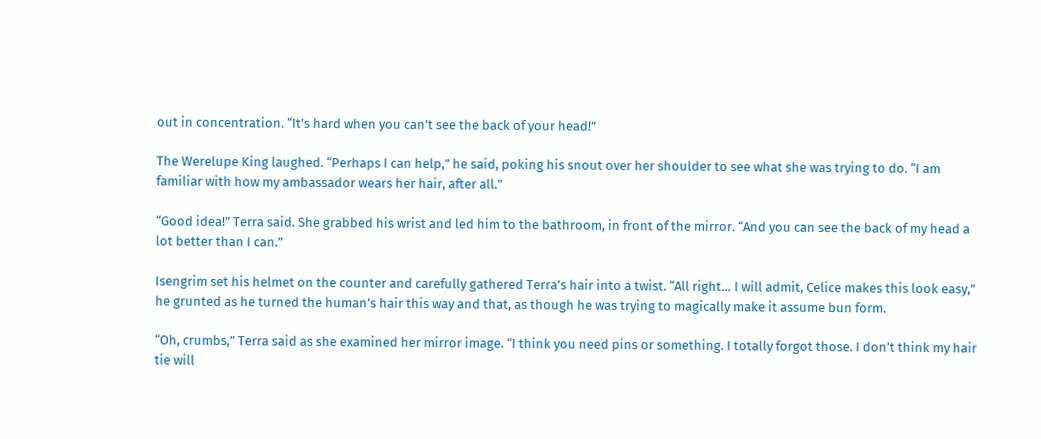out in concentration. “It’s hard when you can’t see the back of your head!”

The Werelupe King laughed. “Perhaps I can help,” he said, poking his snout over her shoulder to see what she was trying to do. “I am familiar with how my ambassador wears her hair, after all.”

“Good idea!” Terra said. She grabbed his wrist and led him to the bathroom, in front of the mirror. “And you can see the back of my head a lot better than I can.”

Isengrim set his helmet on the counter and carefully gathered Terra’s hair into a twist. “All right… I will admit, Celice makes this look easy,” he grunted as he turned the human’s hair this way and that, as though he was trying to magically make it assume bun form.

“Oh, crumbs,” Terra said as she examined her mirror image. “I think you need pins or something. I totally forgot those. I don’t think my hair tie will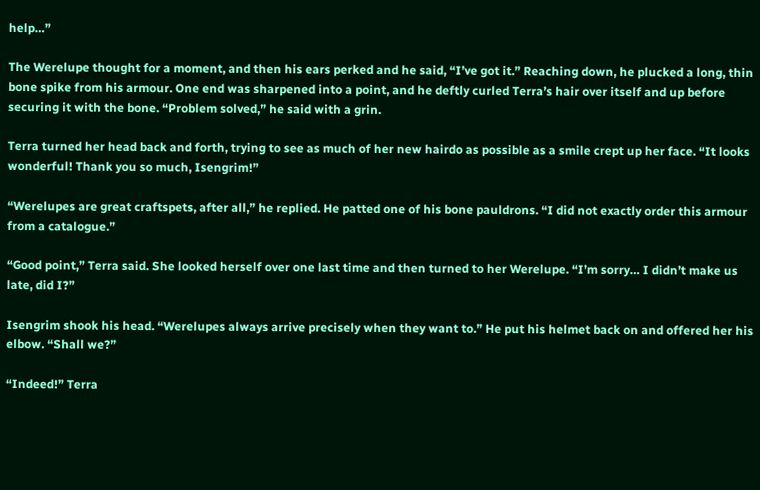help…”

The Werelupe thought for a moment, and then his ears perked and he said, “I’ve got it.” Reaching down, he plucked a long, thin bone spike from his armour. One end was sharpened into a point, and he deftly curled Terra’s hair over itself and up before securing it with the bone. “Problem solved,” he said with a grin.

Terra turned her head back and forth, trying to see as much of her new hairdo as possible as a smile crept up her face. “It looks wonderful! Thank you so much, Isengrim!”

“Werelupes are great craftspets, after all,” he replied. He patted one of his bone pauldrons. “I did not exactly order this armour from a catalogue.”

“Good point,” Terra said. She looked herself over one last time and then turned to her Werelupe. “I’m sorry… I didn’t make us late, did I?”

Isengrim shook his head. “Werelupes always arrive precisely when they want to.” He put his helmet back on and offered her his elbow. “Shall we?”

“Indeed!” Terra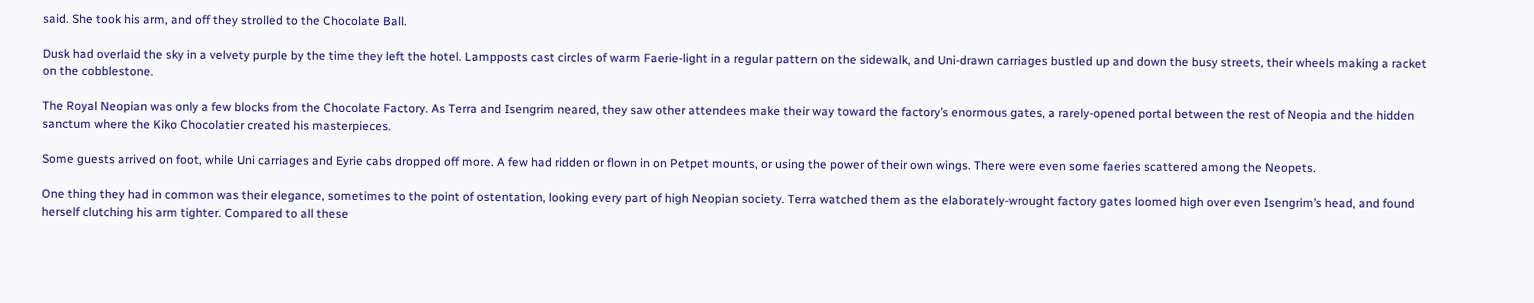said. She took his arm, and off they strolled to the Chocolate Ball.

Dusk had overlaid the sky in a velvety purple by the time they left the hotel. Lampposts cast circles of warm Faerie-light in a regular pattern on the sidewalk, and Uni-drawn carriages bustled up and down the busy streets, their wheels making a racket on the cobblestone.

The Royal Neopian was only a few blocks from the Chocolate Factory. As Terra and Isengrim neared, they saw other attendees make their way toward the factory’s enormous gates, a rarely-opened portal between the rest of Neopia and the hidden sanctum where the Kiko Chocolatier created his masterpieces.

Some guests arrived on foot, while Uni carriages and Eyrie cabs dropped off more. A few had ridden or flown in on Petpet mounts, or using the power of their own wings. There were even some faeries scattered among the Neopets.

One thing they had in common was their elegance, sometimes to the point of ostentation, looking every part of high Neopian society. Terra watched them as the elaborately-wrought factory gates loomed high over even Isengrim’s head, and found herself clutching his arm tighter. Compared to all these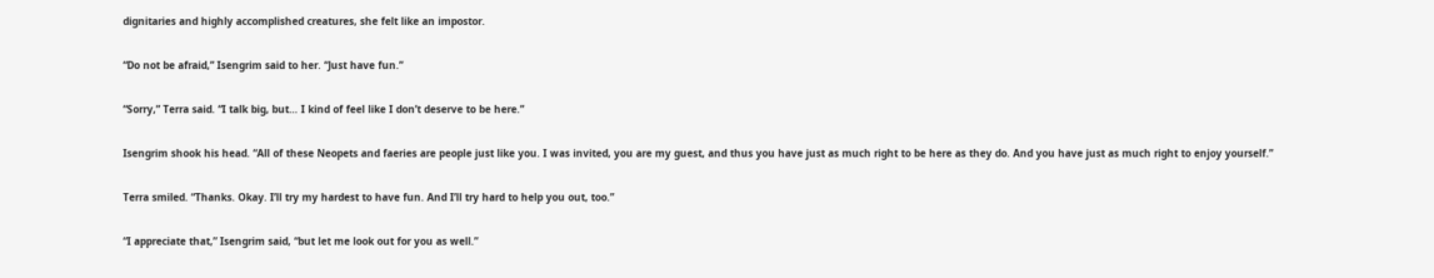dignitaries and highly accomplished creatures, she felt like an impostor.

“Do not be afraid,” Isengrim said to her. “Just have fun.”

“Sorry,” Terra said. “I talk big, but… I kind of feel like I don’t deserve to be here.”

Isengrim shook his head. “All of these Neopets and faeries are people just like you. I was invited, you are my guest, and thus you have just as much right to be here as they do. And you have just as much right to enjoy yourself.”

Terra smiled. “Thanks. Okay. I’ll try my hardest to have fun. And I’ll try hard to help you out, too.”

“I appreciate that,” Isengrim said, “but let me look out for you as well.”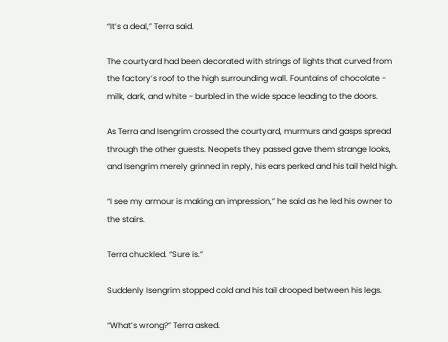“It’s a deal,” Terra said.

The courtyard had been decorated with strings of lights that curved from the factory’s roof to the high surrounding wall. Fountains of chocolate - milk, dark, and white - burbled in the wide space leading to the doors.

As Terra and Isengrim crossed the courtyard, murmurs and gasps spread through the other guests. Neopets they passed gave them strange looks, and Isengrim merely grinned in reply, his ears perked and his tail held high.

“I see my armour is making an impression,” he said as he led his owner to the stairs.

Terra chuckled. “Sure is.”

Suddenly Isengrim stopped cold and his tail drooped between his legs.

“What’s wrong?” Terra asked.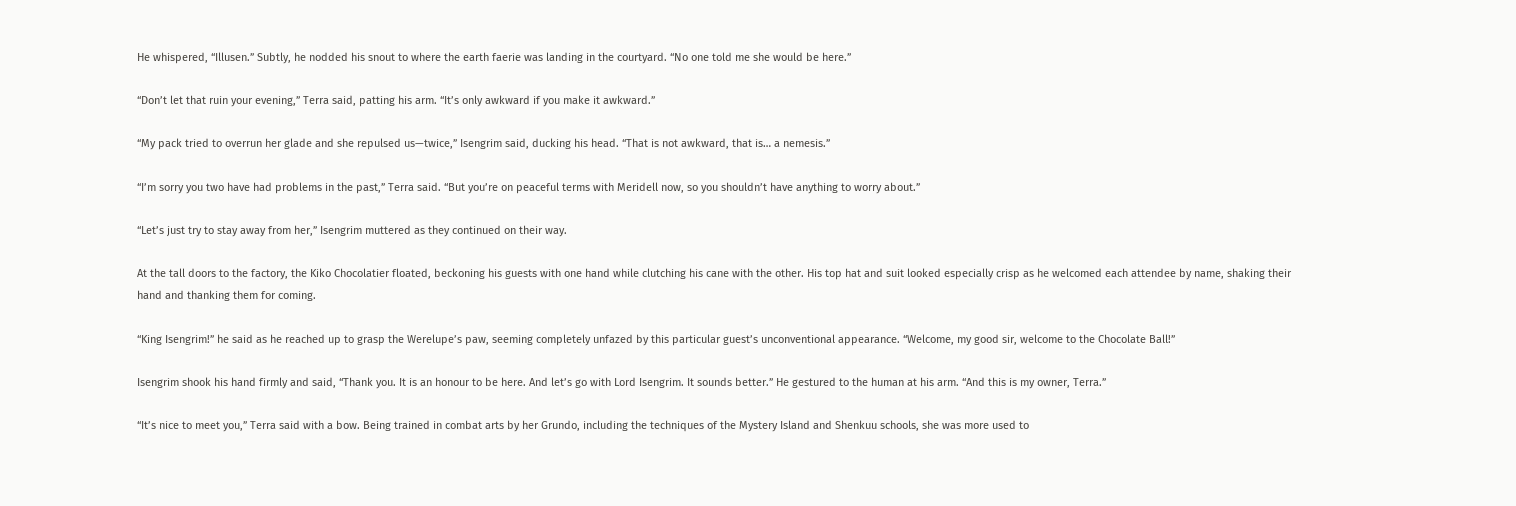He whispered, “Illusen.” Subtly, he nodded his snout to where the earth faerie was landing in the courtyard. “No one told me she would be here.”

“Don’t let that ruin your evening,” Terra said, patting his arm. “It’s only awkward if you make it awkward.”

“My pack tried to overrun her glade and she repulsed us—twice,” Isengrim said, ducking his head. “That is not awkward, that is… a nemesis.”

“I’m sorry you two have had problems in the past,” Terra said. “But you’re on peaceful terms with Meridell now, so you shouldn’t have anything to worry about.”

“Let’s just try to stay away from her,” Isengrim muttered as they continued on their way.

At the tall doors to the factory, the Kiko Chocolatier floated, beckoning his guests with one hand while clutching his cane with the other. His top hat and suit looked especially crisp as he welcomed each attendee by name, shaking their hand and thanking them for coming.

“King Isengrim!” he said as he reached up to grasp the Werelupe’s paw, seeming completely unfazed by this particular guest’s unconventional appearance. “Welcome, my good sir, welcome to the Chocolate Ball!”

Isengrim shook his hand firmly and said, “Thank you. It is an honour to be here. And let’s go with Lord Isengrim. It sounds better.” He gestured to the human at his arm. “And this is my owner, Terra.”

“It’s nice to meet you,” Terra said with a bow. Being trained in combat arts by her Grundo, including the techniques of the Mystery Island and Shenkuu schools, she was more used to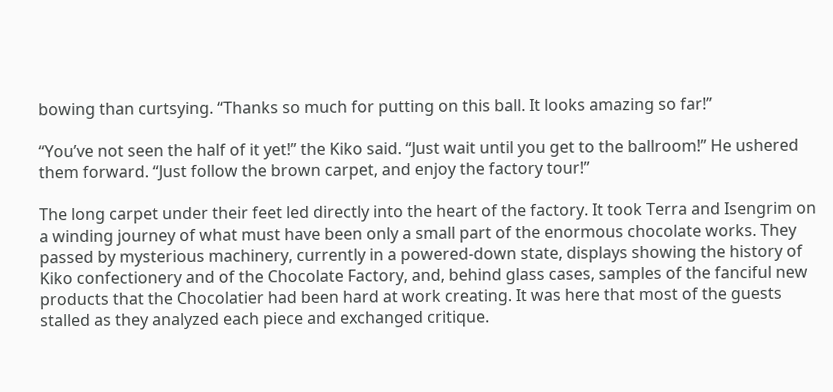bowing than curtsying. “Thanks so much for putting on this ball. It looks amazing so far!”

“You’ve not seen the half of it yet!” the Kiko said. “Just wait until you get to the ballroom!” He ushered them forward. “Just follow the brown carpet, and enjoy the factory tour!”

The long carpet under their feet led directly into the heart of the factory. It took Terra and Isengrim on a winding journey of what must have been only a small part of the enormous chocolate works. They passed by mysterious machinery, currently in a powered-down state, displays showing the history of Kiko confectionery and of the Chocolate Factory, and, behind glass cases, samples of the fanciful new products that the Chocolatier had been hard at work creating. It was here that most of the guests stalled as they analyzed each piece and exchanged critique.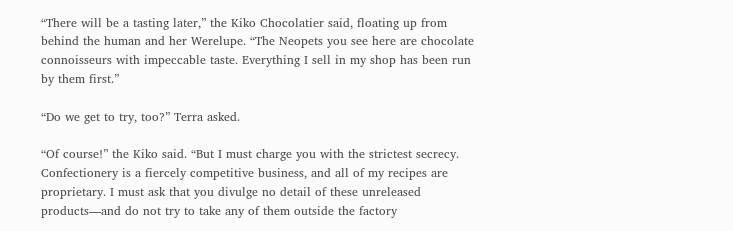“There will be a tasting later,” the Kiko Chocolatier said, floating up from behind the human and her Werelupe. “The Neopets you see here are chocolate connoisseurs with impeccable taste. Everything I sell in my shop has been run by them first.”

“Do we get to try, too?” Terra asked.

“Of course!” the Kiko said. “But I must charge you with the strictest secrecy. Confectionery is a fiercely competitive business, and all of my recipes are proprietary. I must ask that you divulge no detail of these unreleased products—and do not try to take any of them outside the factory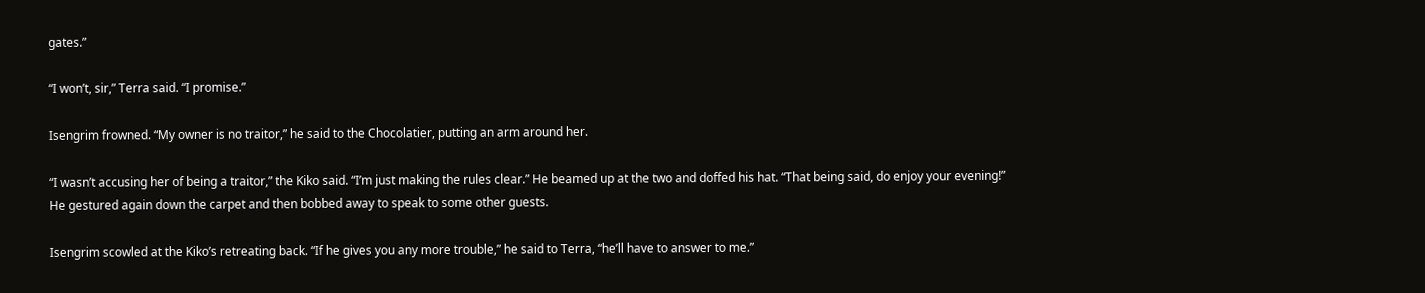gates.”

“I won’t, sir,” Terra said. “I promise.”

Isengrim frowned. “My owner is no traitor,” he said to the Chocolatier, putting an arm around her.

“I wasn’t accusing her of being a traitor,” the Kiko said. “I’m just making the rules clear.” He beamed up at the two and doffed his hat. “That being said, do enjoy your evening!” He gestured again down the carpet and then bobbed away to speak to some other guests.

Isengrim scowled at the Kiko’s retreating back. “If he gives you any more trouble,” he said to Terra, “he’ll have to answer to me.”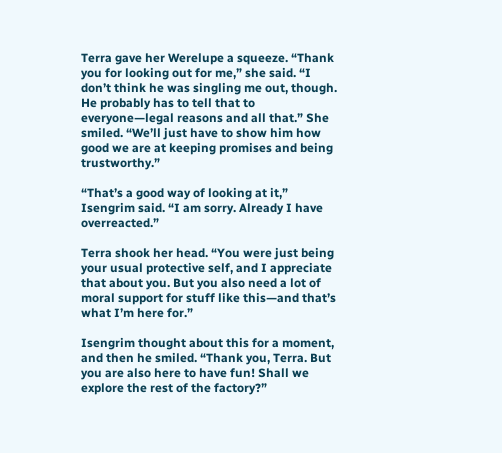Terra gave her Werelupe a squeeze. “Thank you for looking out for me,” she said. “I don’t think he was singling me out, though. He probably has to tell that to everyone—legal reasons and all that.” She smiled. “We’ll just have to show him how good we are at keeping promises and being trustworthy.”

“That’s a good way of looking at it,” Isengrim said. “I am sorry. Already I have overreacted.”

Terra shook her head. “You were just being your usual protective self, and I appreciate that about you. But you also need a lot of moral support for stuff like this—and that’s what I’m here for.”

Isengrim thought about this for a moment, and then he smiled. “Thank you, Terra. But you are also here to have fun! Shall we explore the rest of the factory?”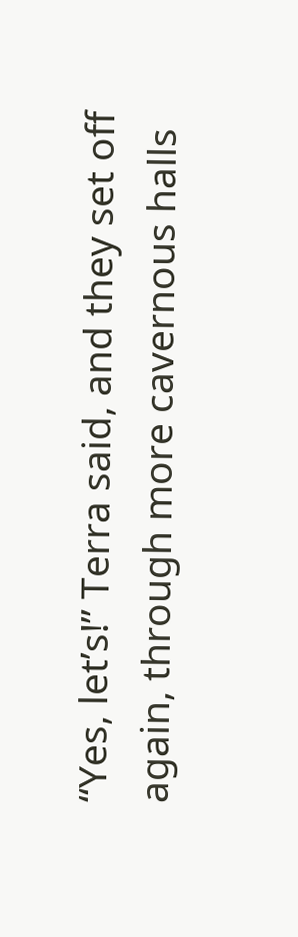“Yes, let’s!” Terra said, and they set off again, through more cavernous halls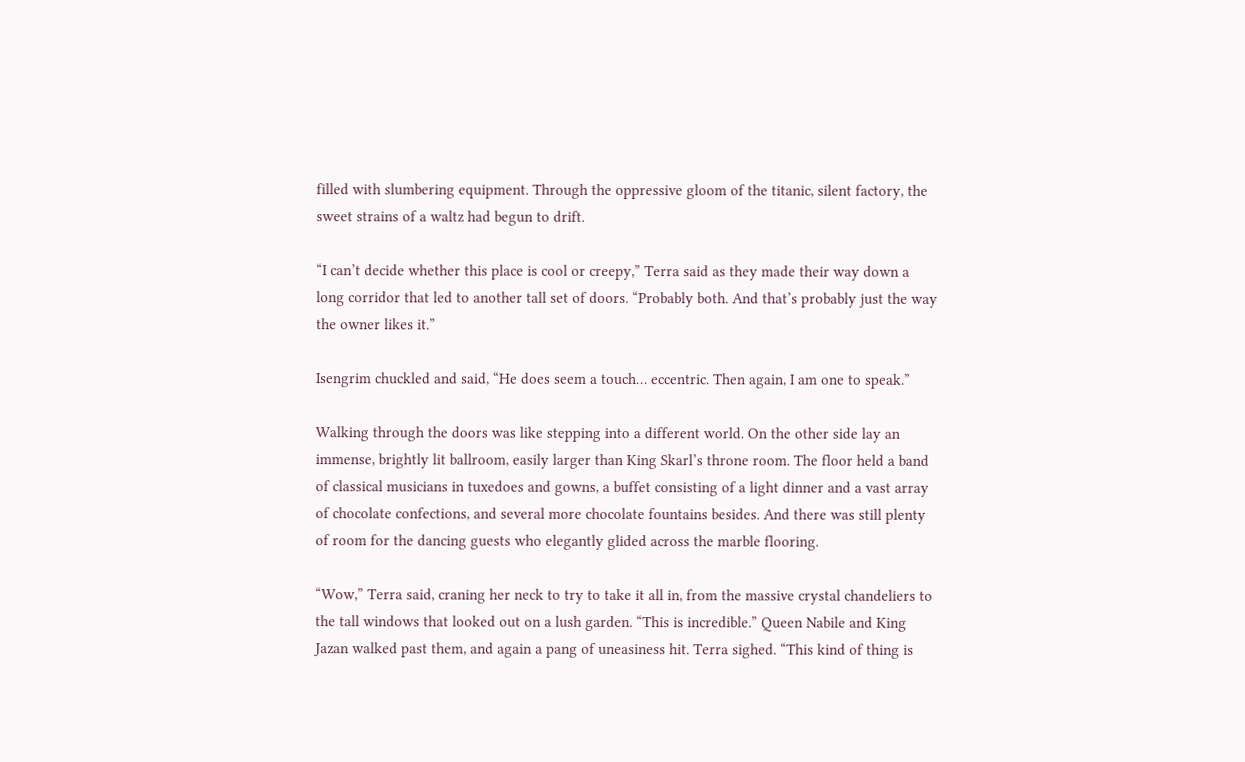filled with slumbering equipment. Through the oppressive gloom of the titanic, silent factory, the sweet strains of a waltz had begun to drift.

“I can’t decide whether this place is cool or creepy,” Terra said as they made their way down a long corridor that led to another tall set of doors. “Probably both. And that’s probably just the way the owner likes it.”

Isengrim chuckled and said, “He does seem a touch… eccentric. Then again, I am one to speak.”

Walking through the doors was like stepping into a different world. On the other side lay an immense, brightly lit ballroom, easily larger than King Skarl’s throne room. The floor held a band of classical musicians in tuxedoes and gowns, a buffet consisting of a light dinner and a vast array of chocolate confections, and several more chocolate fountains besides. And there was still plenty of room for the dancing guests who elegantly glided across the marble flooring.

“Wow,” Terra said, craning her neck to try to take it all in, from the massive crystal chandeliers to the tall windows that looked out on a lush garden. “This is incredible.” Queen Nabile and King Jazan walked past them, and again a pang of uneasiness hit. Terra sighed. “This kind of thing is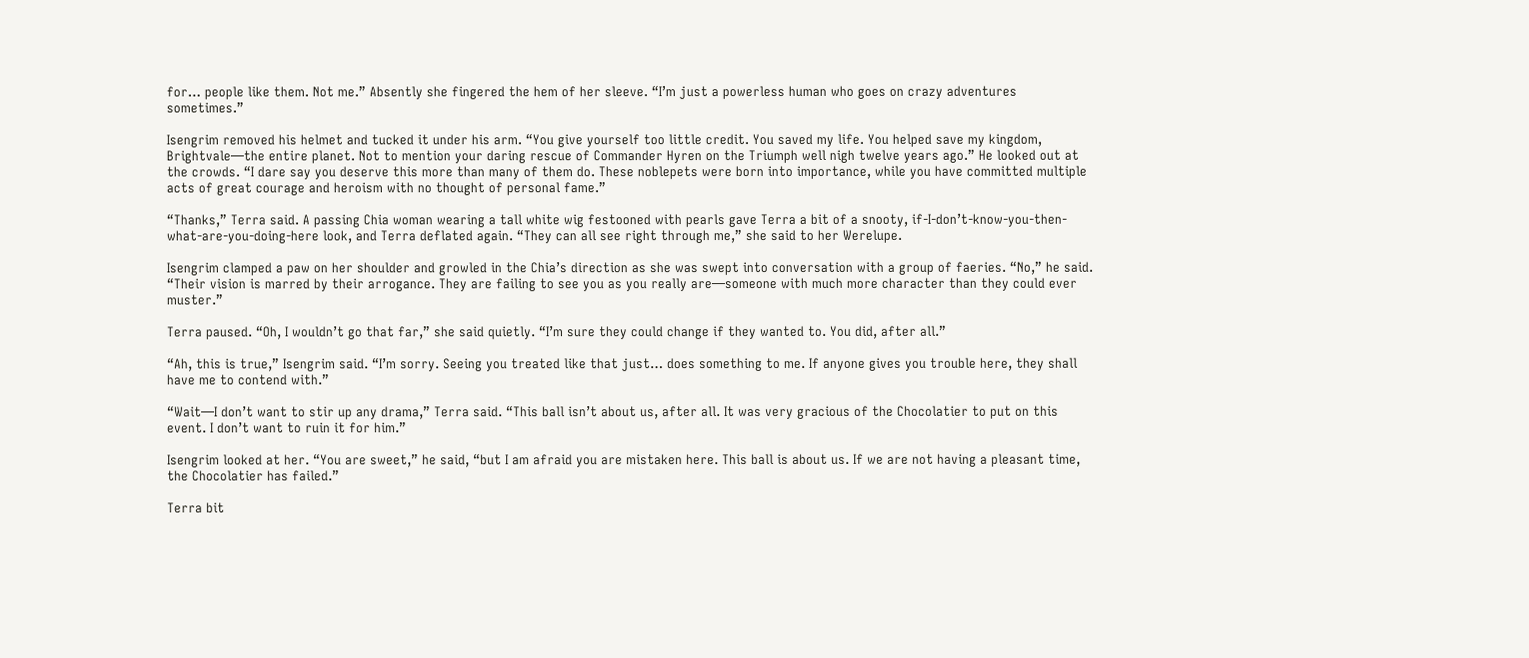for… people like them. Not me.” Absently she fingered the hem of her sleeve. “I’m just a powerless human who goes on crazy adventures sometimes.”

Isengrim removed his helmet and tucked it under his arm. “You give yourself too little credit. You saved my life. You helped save my kingdom, Brightvale—the entire planet. Not to mention your daring rescue of Commander Hyren on the Triumph well nigh twelve years ago.” He looked out at the crowds. “I dare say you deserve this more than many of them do. These noblepets were born into importance, while you have committed multiple acts of great courage and heroism with no thought of personal fame.”

“Thanks,” Terra said. A passing Chia woman wearing a tall white wig festooned with pearls gave Terra a bit of a snooty, if-I-don’t-know-you-then-what-are-you-doing-here look, and Terra deflated again. “They can all see right through me,” she said to her Werelupe.

Isengrim clamped a paw on her shoulder and growled in the Chia’s direction as she was swept into conversation with a group of faeries. “No,” he said. “Their vision is marred by their arrogance. They are failing to see you as you really are—someone with much more character than they could ever muster.”

Terra paused. “Oh, I wouldn’t go that far,” she said quietly. “I’m sure they could change if they wanted to. You did, after all.”

“Ah, this is true,” Isengrim said. “I’m sorry. Seeing you treated like that just… does something to me. If anyone gives you trouble here, they shall have me to contend with.”

“Wait—I don’t want to stir up any drama,” Terra said. “This ball isn’t about us, after all. It was very gracious of the Chocolatier to put on this event. I don’t want to ruin it for him.”

Isengrim looked at her. “You are sweet,” he said, “but I am afraid you are mistaken here. This ball is about us. If we are not having a pleasant time, the Chocolatier has failed.”

Terra bit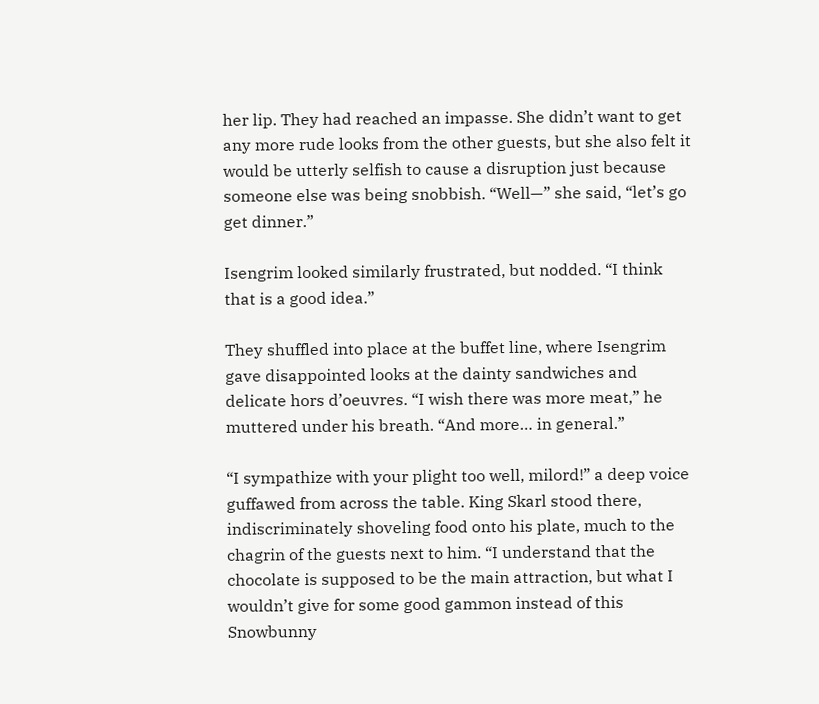her lip. They had reached an impasse. She didn’t want to get any more rude looks from the other guests, but she also felt it would be utterly selfish to cause a disruption just because someone else was being snobbish. “Well—” she said, “let’s go get dinner.”

Isengrim looked similarly frustrated, but nodded. “I think that is a good idea.”

They shuffled into place at the buffet line, where Isengrim gave disappointed looks at the dainty sandwiches and delicate hors d’oeuvres. “I wish there was more meat,” he muttered under his breath. “And more… in general.”

“I sympathize with your plight too well, milord!” a deep voice guffawed from across the table. King Skarl stood there, indiscriminately shoveling food onto his plate, much to the chagrin of the guests next to him. “I understand that the chocolate is supposed to be the main attraction, but what I wouldn’t give for some good gammon instead of this Snowbunny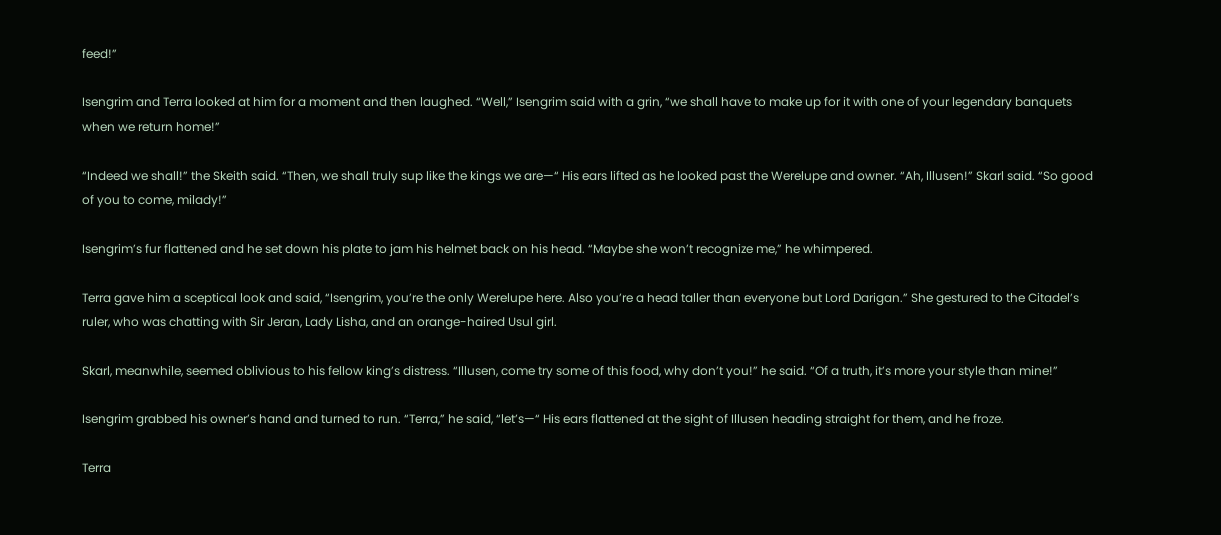feed!”

Isengrim and Terra looked at him for a moment and then laughed. “Well,” Isengrim said with a grin, “we shall have to make up for it with one of your legendary banquets when we return home!”

“Indeed we shall!” the Skeith said. “Then, we shall truly sup like the kings we are—“ His ears lifted as he looked past the Werelupe and owner. “Ah, Illusen!” Skarl said. “So good of you to come, milady!”

Isengrim’s fur flattened and he set down his plate to jam his helmet back on his head. “Maybe she won’t recognize me,” he whimpered.

Terra gave him a sceptical look and said, “Isengrim, you’re the only Werelupe here. Also you’re a head taller than everyone but Lord Darigan.” She gestured to the Citadel’s ruler, who was chatting with Sir Jeran, Lady Lisha, and an orange-haired Usul girl.

Skarl, meanwhile, seemed oblivious to his fellow king’s distress. “Illusen, come try some of this food, why don’t you!” he said. “Of a truth, it’s more your style than mine!”

Isengrim grabbed his owner’s hand and turned to run. “Terra,” he said, “let’s—“ His ears flattened at the sight of Illusen heading straight for them, and he froze.

Terra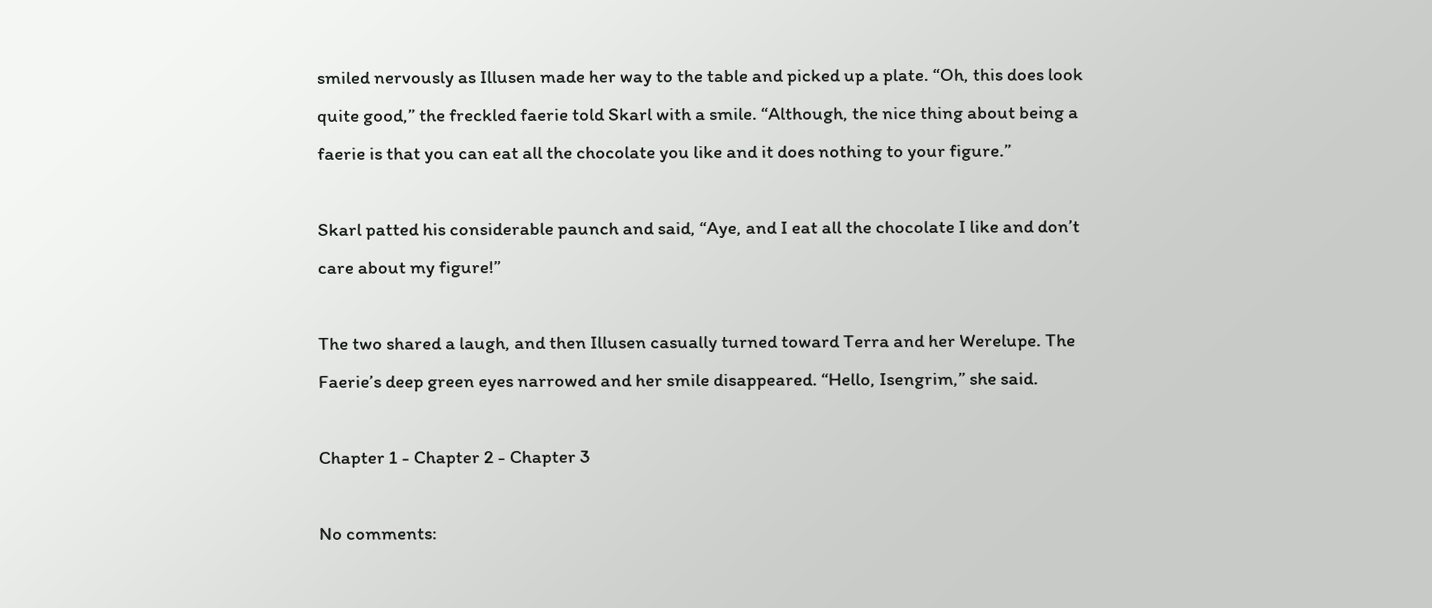smiled nervously as Illusen made her way to the table and picked up a plate. “Oh, this does look quite good,” the freckled faerie told Skarl with a smile. “Although, the nice thing about being a faerie is that you can eat all the chocolate you like and it does nothing to your figure.”

Skarl patted his considerable paunch and said, “Aye, and I eat all the chocolate I like and don’t care about my figure!”

The two shared a laugh, and then Illusen casually turned toward Terra and her Werelupe. The Faerie’s deep green eyes narrowed and her smile disappeared. “Hello, Isengrim,” she said.

Chapter 1 - Chapter 2 - Chapter 3

No comments: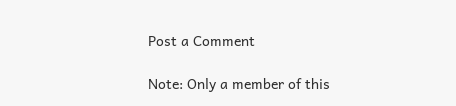Post a Comment

Note: Only a member of this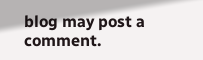blog may post a comment.